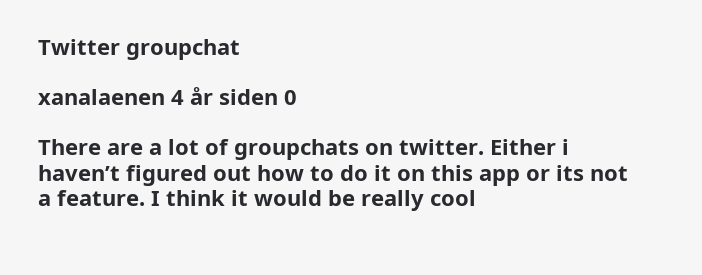Twitter groupchat

xanalaenen 4 år siden 0

There are a lot of groupchats on twitter. Either i haven’t figured out how to do it on this app or its not a feature. I think it would be really cool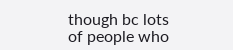though bc lots of people who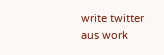write twitter aus work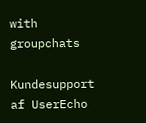with groupchats

Kundesupport af UserEcho